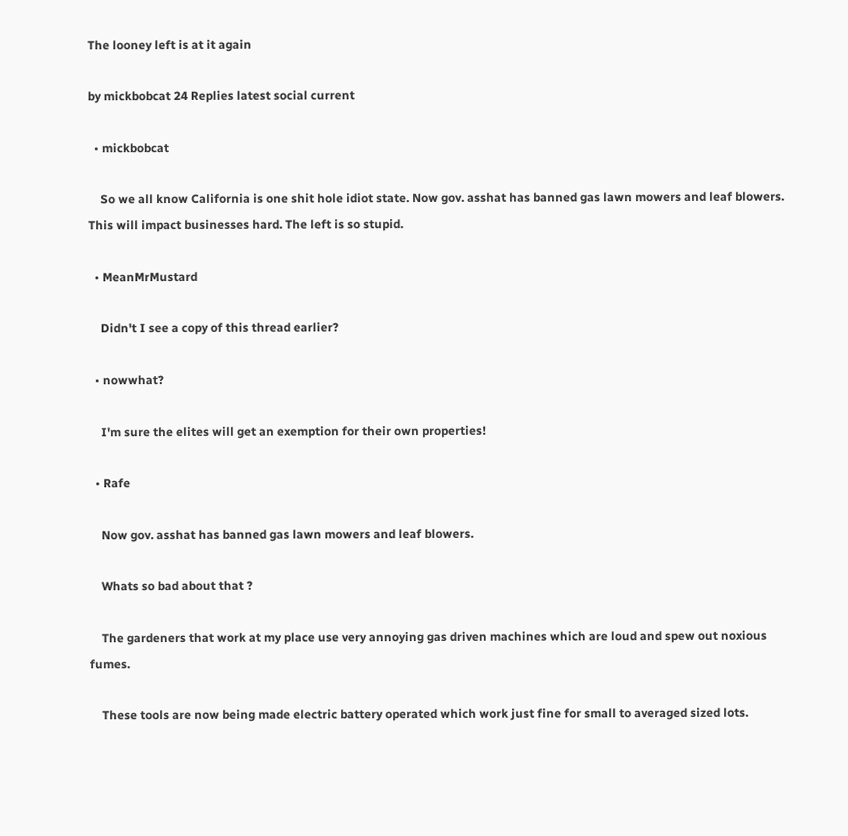The looney left is at it again

by mickbobcat 24 Replies latest social current

  • mickbobcat

    So we all know California is one shit hole idiot state. Now gov. asshat has banned gas lawn mowers and leaf blowers. This will impact businesses hard. The left is so stupid.

  • MeanMrMustard

    Didn't I see a copy of this thread earlier?

  • nowwhat?

    I'm sure the elites will get an exemption for their own properties!

  • Rafe

    Now gov. asshat has banned gas lawn mowers and leaf blowers.

    Whats so bad about that ?

    The gardeners that work at my place use very annoying gas driven machines which are loud and spew out noxious fumes.

    These tools are now being made electric battery operated which work just fine for small to averaged sized lots.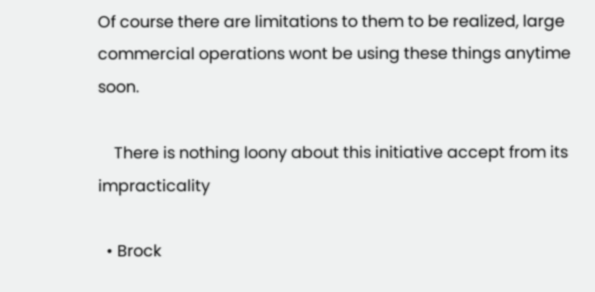Of course there are limitations to them to be realized, large commercial operations wont be using these things anytime soon.

    There is nothing loony about this initiative accept from its impracticality

  • Brock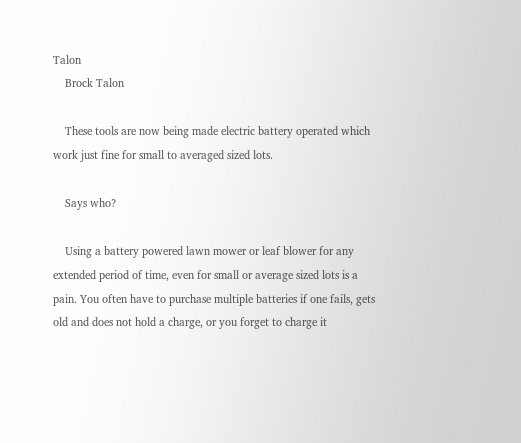Talon
    Brock Talon

    These tools are now being made electric battery operated which work just fine for small to averaged sized lots.

    Says who?

    Using a battery powered lawn mower or leaf blower for any extended period of time, even for small or average sized lots is a pain. You often have to purchase multiple batteries if one fails, gets old and does not hold a charge, or you forget to charge it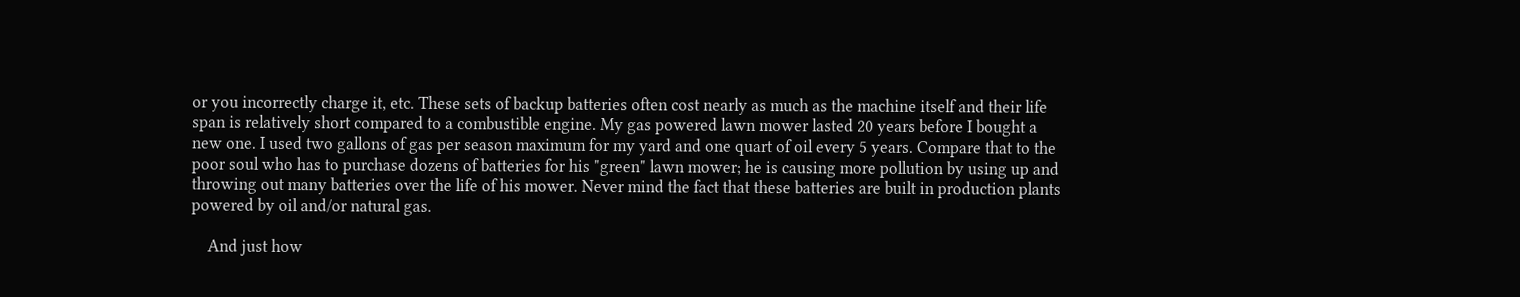or you incorrectly charge it, etc. These sets of backup batteries often cost nearly as much as the machine itself and their life span is relatively short compared to a combustible engine. My gas powered lawn mower lasted 20 years before I bought a new one. I used two gallons of gas per season maximum for my yard and one quart of oil every 5 years. Compare that to the poor soul who has to purchase dozens of batteries for his "green" lawn mower; he is causing more pollution by using up and throwing out many batteries over the life of his mower. Never mind the fact that these batteries are built in production plants powered by oil and/or natural gas.

    And just how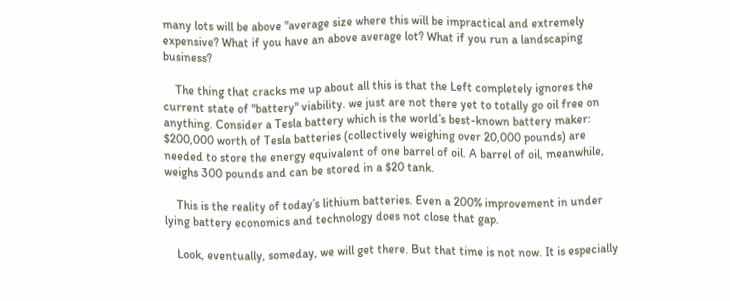many lots will be above "average size where this will be impractical and extremely expensive? What if you have an above average lot? What if you run a landscaping business?

    The thing that cracks me up about all this is that the Left completely ignores the current state of "battery" viability. we just are not there yet to totally go oil free on anything. Consider a Tesla battery which is the world’s best-known battery maker: $200,000 worth of Tesla batteries (collectively weighing over 20,000 pounds) are needed to store the energy equivalent of one barrel of oil. A barrel of oil, meanwhile, weighs 300 pounds and can be stored in a $20 tank.

    This is the reality of today’s lithium batteries. Even a 200% improvement in under lying battery economics and technology does not close that gap.

    Look, eventually, someday, we will get there. But that time is not now. It is especially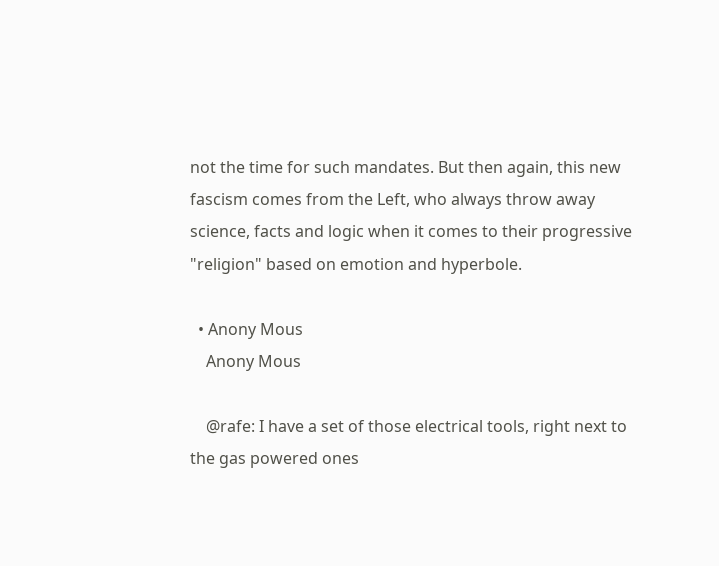not the time for such mandates. But then again, this new fascism comes from the Left, who always throw away science, facts and logic when it comes to their progressive "religion" based on emotion and hyperbole.

  • Anony Mous
    Anony Mous

    @rafe: I have a set of those electrical tools, right next to the gas powered ones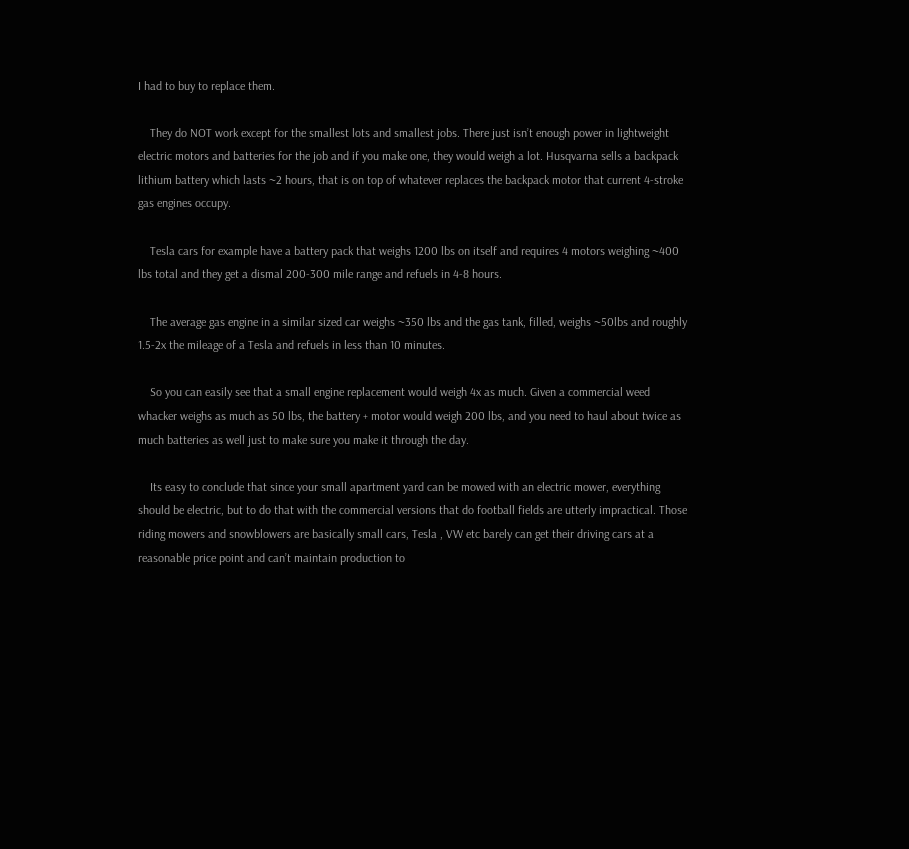I had to buy to replace them.

    They do NOT work except for the smallest lots and smallest jobs. There just isn’t enough power in lightweight electric motors and batteries for the job and if you make one, they would weigh a lot. Husqvarna sells a backpack lithium battery which lasts ~2 hours, that is on top of whatever replaces the backpack motor that current 4-stroke gas engines occupy.

    Tesla cars for example have a battery pack that weighs 1200 lbs on itself and requires 4 motors weighing ~400 lbs total and they get a dismal 200-300 mile range and refuels in 4-8 hours.

    The average gas engine in a similar sized car weighs ~350 lbs and the gas tank, filled, weighs ~50lbs and roughly 1.5-2x the mileage of a Tesla and refuels in less than 10 minutes.

    So you can easily see that a small engine replacement would weigh 4x as much. Given a commercial weed whacker weighs as much as 50 lbs, the battery + motor would weigh 200 lbs, and you need to haul about twice as much batteries as well just to make sure you make it through the day.

    Its easy to conclude that since your small apartment yard can be mowed with an electric mower, everything should be electric, but to do that with the commercial versions that do football fields are utterly impractical. Those riding mowers and snowblowers are basically small cars, Tesla , VW etc barely can get their driving cars at a reasonable price point and can’t maintain production to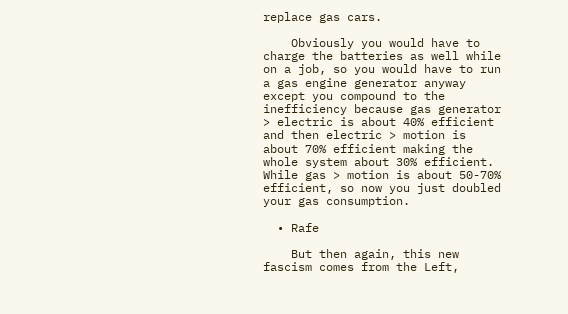replace gas cars.

    Obviously you would have to charge the batteries as well while on a job, so you would have to run a gas engine generator anyway except you compound to the inefficiency because gas generator > electric is about 40% efficient and then electric > motion is about 70% efficient making the whole system about 30% efficient. While gas > motion is about 50-70% efficient, so now you just doubled your gas consumption.

  • Rafe

    But then again, this new fascism comes from the Left,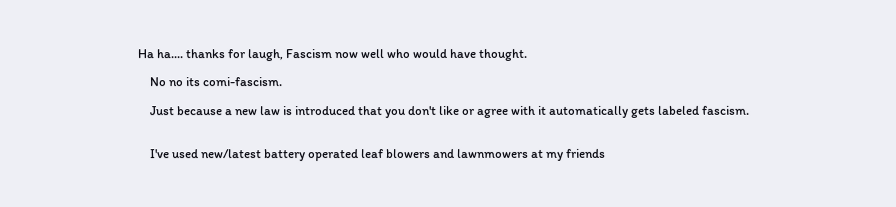Ha ha.... thanks for laugh, Fascism now well who would have thought.

    No no its comi-fascism.

    Just because a new law is introduced that you don't like or agree with it automatically gets labeled fascism.


    I've used new/latest battery operated leaf blowers and lawnmowers at my friends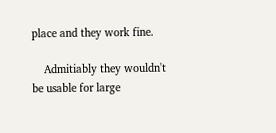place and they work fine.

    Admitiably they wouldn't be usable for large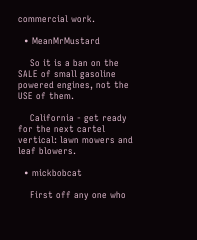commercial work.

  • MeanMrMustard

    So it is a ban on the SALE of small gasoline powered engines, not the USE of them.

    California - get ready for the next cartel vertical: lawn mowers and leaf blowers.

  • mickbobcat

    First off any one who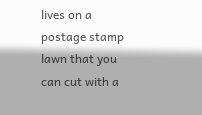lives on a postage stamp lawn that you can cut with a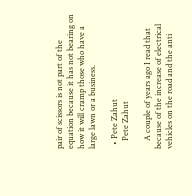pair of scissors is not part of the equation because it has not bearing on how it will cramp those who have a large lawn or a business.

  • Pete Zahut
    Pete Zahut

    A couple of years ago I read that because of the increase of electrical vehicles on the road and the anti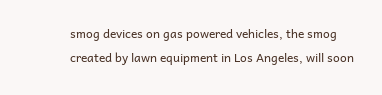smog devices on gas powered vehicles, the smog created by lawn equipment in Los Angeles, will soon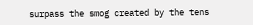surpass the smog created by the tens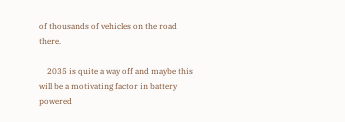of thousands of vehicles on the road there.

    2035 is quite a way off and maybe this will be a motivating factor in battery powered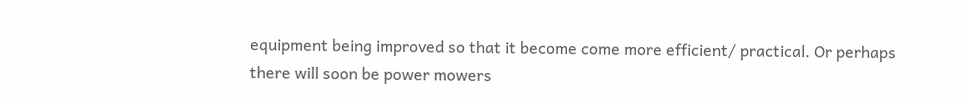equipment being improved so that it become come more efficient/ practical. Or perhaps there will soon be power mowers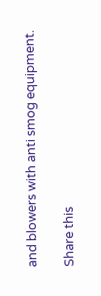and blowers with anti smog equipment.

Share this